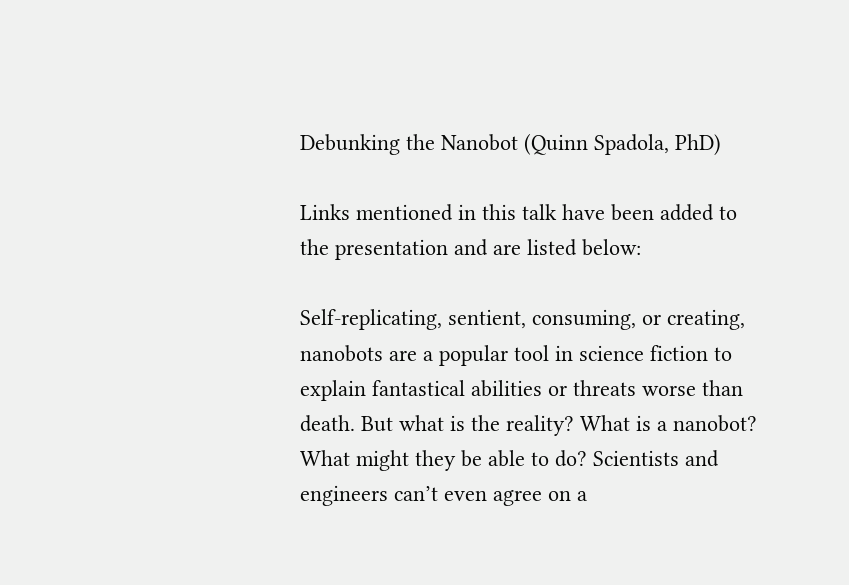Debunking the Nanobot (Quinn Spadola, PhD)

Links mentioned in this talk have been added to the presentation and are listed below:

Self-replicating, sentient, consuming, or creating, nanobots are a popular tool in science fiction to explain fantastical abilities or threats worse than death. But what is the reality? What is a nanobot? What might they be able to do? Scientists and engineers can’t even agree on a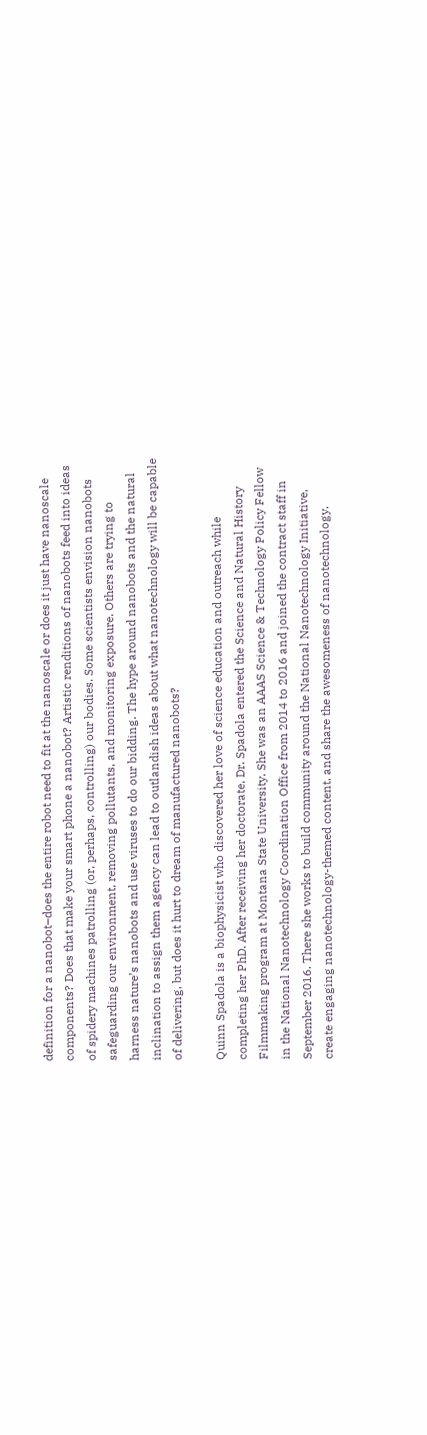definition for a nanobot–does the entire robot need to fit at the nanoscale or does it just have nanoscale components? Does that make your smart phone a nanobot? Artistic renditions of nanobots feed into ideas of spidery machines patrolling (or, perhaps, controlling) our bodies. Some scientists envision nanobots safeguarding our environment, removing pollutants, and monitoring exposure. Others are trying to harness nature’s nanobots and use viruses to do our bidding. The hype around nanobots and the natural inclination to assign them agency can lead to outlandish ideas about what nanotechnology will be capable of delivering, but does it hurt to dream of manufactured nanobots?

Quinn Spadola is a biophysicist who discovered her love of science education and outreach while completing her PhD. After receiving her doctorate, Dr. Spadola entered the Science and Natural History Filmmaking program at Montana State University. She was an AAAS Science & Technology Policy Fellow in the National Nanotechnology Coordination Office from 2014 to 2016 and joined the contract staff in September 2016. There she works to build community around the National Nanotechnology Initiative, create engaging nanotechnology-themed content, and share the awesomeness of nanotechnology.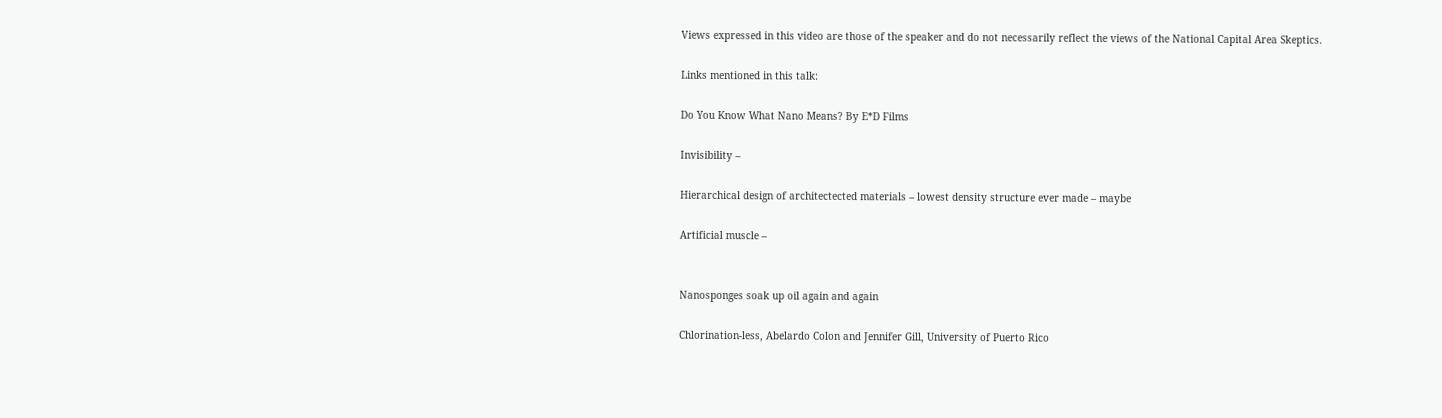Views expressed in this video are those of the speaker and do not necessarily reflect the views of the National Capital Area Skeptics.

Links mentioned in this talk:

Do You Know What Nano Means? By E*D Films

Invisibility –

Hierarchical design of architectected materials – lowest density structure ever made – maybe

Artificial muscle –


Nanosponges soak up oil again and again

Chlorination-less, Abelardo Colon and Jennifer Gill, University of Puerto Rico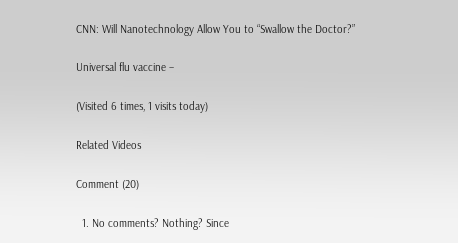CNN: Will Nanotechnology Allow You to “Swallow the Doctor?”

Universal flu vaccine –

(Visited 6 times, 1 visits today)

Related Videos

Comment (20)

  1. No comments? Nothing? Since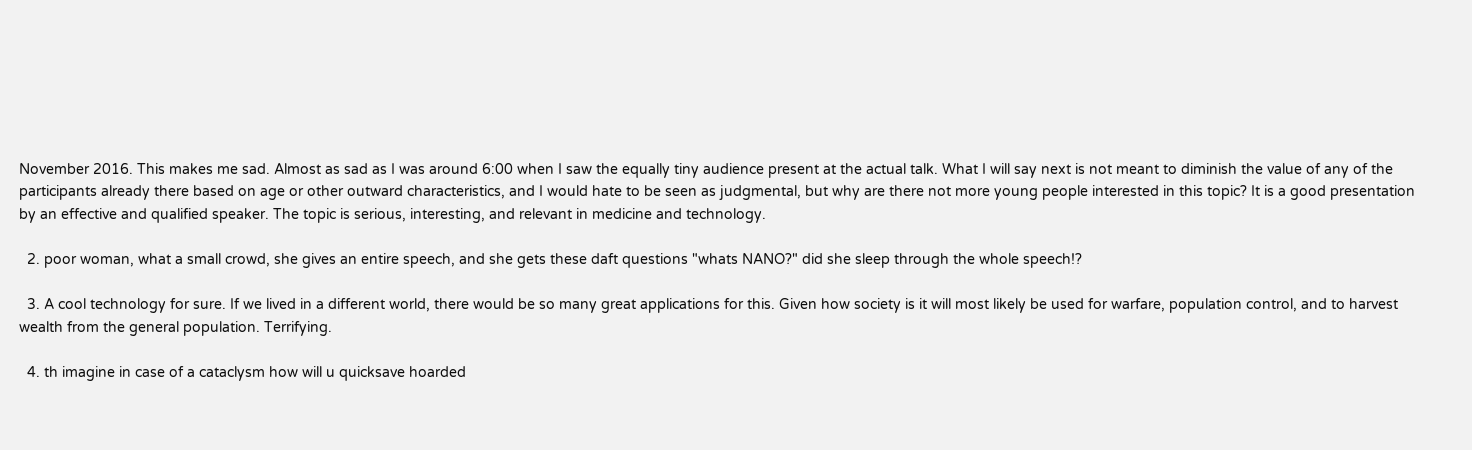November 2016. This makes me sad. Almost as sad as I was around 6:00 when I saw the equally tiny audience present at the actual talk. What I will say next is not meant to diminish the value of any of the participants already there based on age or other outward characteristics, and I would hate to be seen as judgmental, but why are there not more young people interested in this topic? It is a good presentation by an effective and qualified speaker. The topic is serious, interesting, and relevant in medicine and technology.

  2. poor woman, what a small crowd, she gives an entire speech, and she gets these daft questions "whats NANO?" did she sleep through the whole speech!?

  3. A cool technology for sure. If we lived in a different world, there would be so many great applications for this. Given how society is it will most likely be used for warfare, population control, and to harvest wealth from the general population. Terrifying.

  4. th imagine in case of a cataclysm how will u quicksave hoarded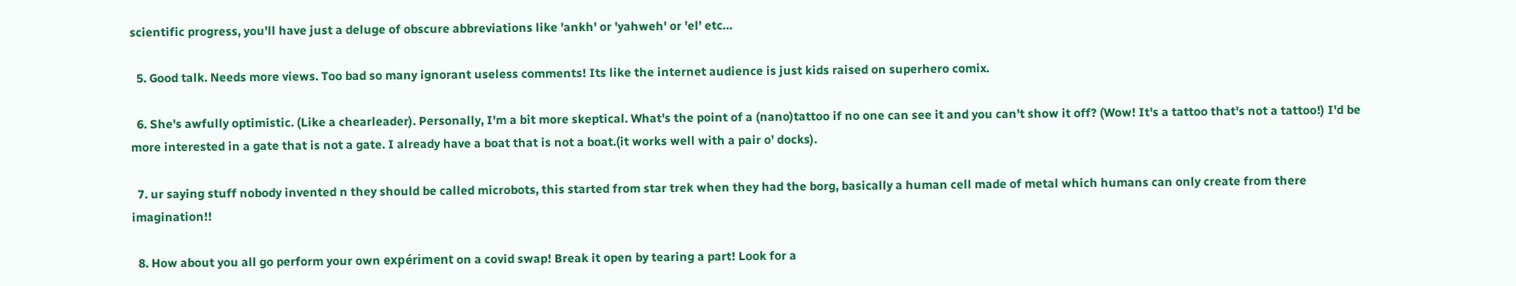scientific progress, you'll have just a deluge of obscure abbreviations like 'ankh' or 'yahweh' or 'el' etc…

  5. Good talk. Needs more views. Too bad so many ignorant useless comments! Its like the internet audience is just kids raised on superhero comix.

  6. She's awfully optimistic. (Like a chearleader). Personally, I'm a bit more skeptical. What's the point of a (nano)tattoo if no one can see it and you can't show it off? (Wow! It's a tattoo that's not a tattoo!) I'd be more interested in a gate that is not a gate. I already have a boat that is not a boat.(it works well with a pair o' docks).

  7. ur saying stuff nobody invented n they should be called microbots, this started from star trek when they had the borg, basically a human cell made of metal which humans can only create from there imagination!!

  8. How about you all go perform your own expériment on a covid swap! Break it open by tearing a part! Look for a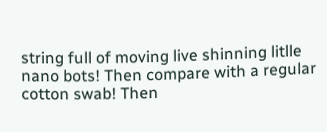string full of moving live shinning litlle nano bots! Then compare with a regular cotton swab! Then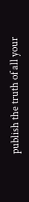publish the truth of all your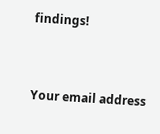findings!


Your email address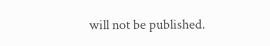will not be published.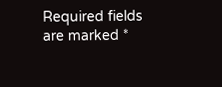Required fields are marked *